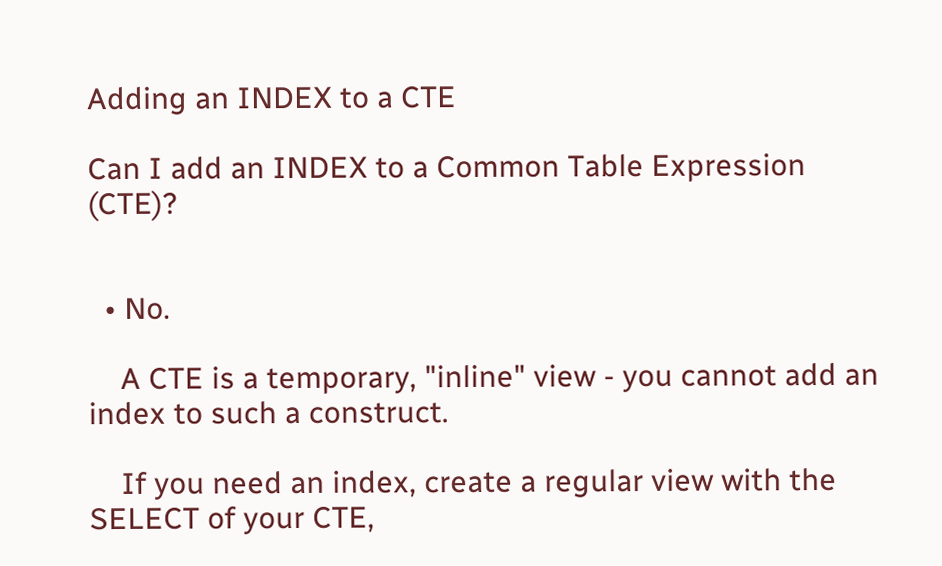Adding an INDEX to a CTE

Can I add an INDEX to a Common Table Expression (CTE)?


  • No.

    A CTE is a temporary, "inline" view - you cannot add an index to such a construct.

    If you need an index, create a regular view with the SELECT of your CTE,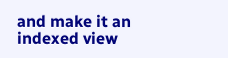and make it an indexed view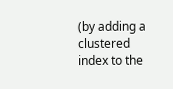(by adding a clustered index to the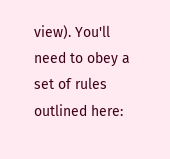view). You'll need to obey a set of rules outlined here: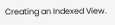Creating an Indexed View.